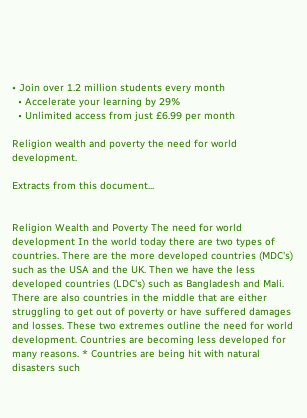• Join over 1.2 million students every month
  • Accelerate your learning by 29%
  • Unlimited access from just £6.99 per month

Religion wealth and poverty the need for world development.

Extracts from this document...


Religion Wealth and Poverty The need for world development In the world today there are two types of countries. There are the more developed countries (MDC's) such as the USA and the UK. Then we have the less developed countries (LDC's) such as Bangladesh and Mali. There are also countries in the middle that are either struggling to get out of poverty or have suffered damages and losses. These two extremes outline the need for world development. Countries are becoming less developed for many reasons. * Countries are being hit with natural disasters such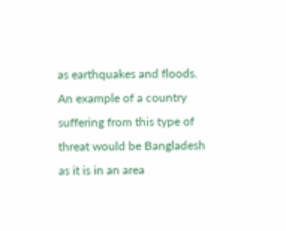as earthquakes and floods. An example of a country suffering from this type of threat would be Bangladesh as it is in an area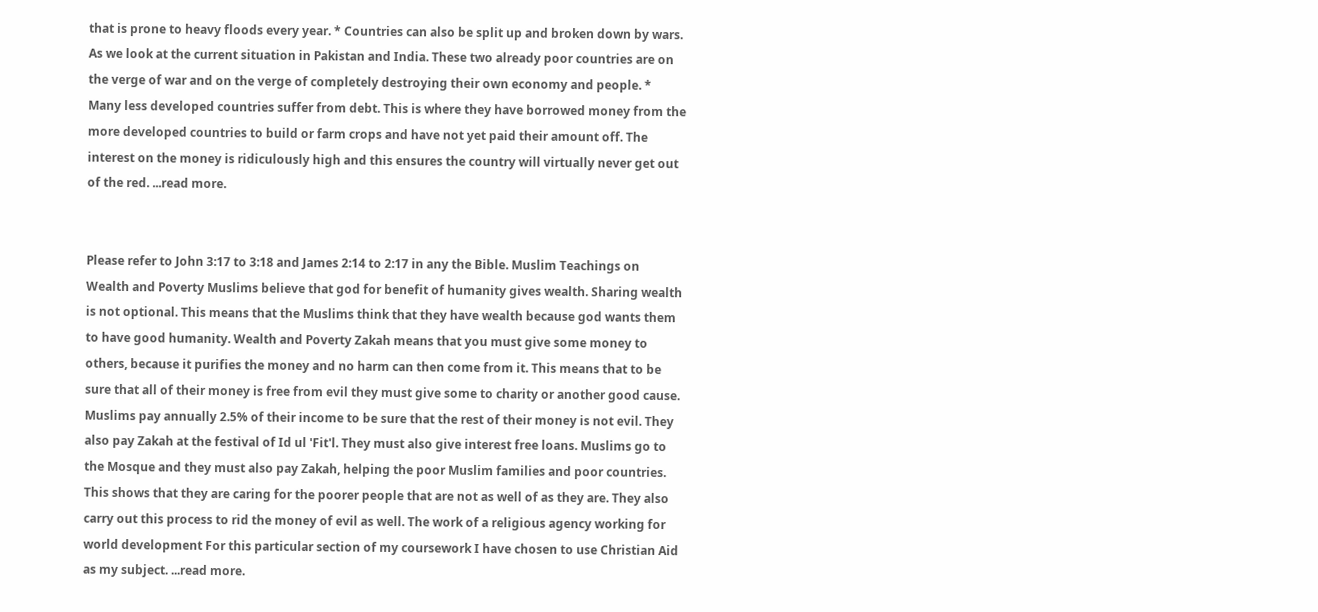that is prone to heavy floods every year. * Countries can also be split up and broken down by wars. As we look at the current situation in Pakistan and India. These two already poor countries are on the verge of war and on the verge of completely destroying their own economy and people. * Many less developed countries suffer from debt. This is where they have borrowed money from the more developed countries to build or farm crops and have not yet paid their amount off. The interest on the money is ridiculously high and this ensures the country will virtually never get out of the red. ...read more.


Please refer to John 3:17 to 3:18 and James 2:14 to 2:17 in any the Bible. Muslim Teachings on Wealth and Poverty Muslims believe that god for benefit of humanity gives wealth. Sharing wealth is not optional. This means that the Muslims think that they have wealth because god wants them to have good humanity. Wealth and Poverty Zakah means that you must give some money to others, because it purifies the money and no harm can then come from it. This means that to be sure that all of their money is free from evil they must give some to charity or another good cause. Muslims pay annually 2.5% of their income to be sure that the rest of their money is not evil. They also pay Zakah at the festival of Id ul 'Fit'l. They must also give interest free loans. Muslims go to the Mosque and they must also pay Zakah, helping the poor Muslim families and poor countries. This shows that they are caring for the poorer people that are not as well of as they are. They also carry out this process to rid the money of evil as well. The work of a religious agency working for world development For this particular section of my coursework I have chosen to use Christian Aid as my subject. ...read more.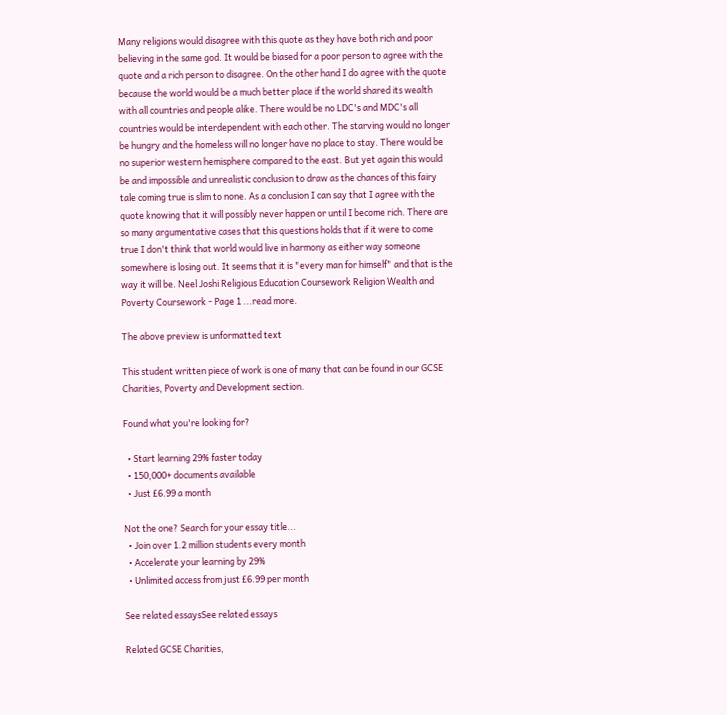Many religions would disagree with this quote as they have both rich and poor believing in the same god. It would be biased for a poor person to agree with the quote and a rich person to disagree. On the other hand I do agree with the quote because the world would be a much better place if the world shared its wealth with all countries and people alike. There would be no LDC's and MDC's all countries would be interdependent with each other. The starving would no longer be hungry and the homeless will no longer have no place to stay. There would be no superior western hemisphere compared to the east. But yet again this would be and impossible and unrealistic conclusion to draw as the chances of this fairy tale coming true is slim to none. As a conclusion I can say that I agree with the quote knowing that it will possibly never happen or until I become rich. There are so many argumentative cases that this questions holds that if it were to come true I don't think that world would live in harmony as either way someone somewhere is losing out. It seems that it is "every man for himself" and that is the way it will be. Neel Joshi Religious Education Coursework Religion Wealth and Poverty Coursework - Page 1 ...read more.

The above preview is unformatted text

This student written piece of work is one of many that can be found in our GCSE Charities, Poverty and Development section.

Found what you're looking for?

  • Start learning 29% faster today
  • 150,000+ documents available
  • Just £6.99 a month

Not the one? Search for your essay title...
  • Join over 1.2 million students every month
  • Accelerate your learning by 29%
  • Unlimited access from just £6.99 per month

See related essaysSee related essays

Related GCSE Charities,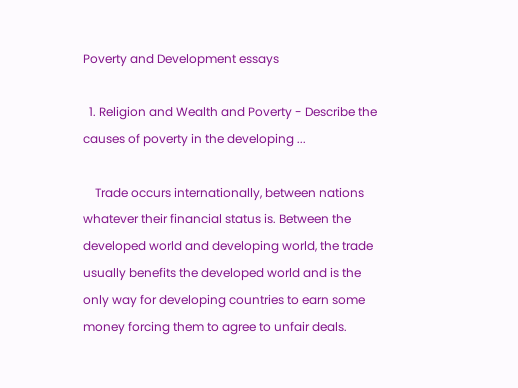Poverty and Development essays

  1. Religion and Wealth and Poverty - Describe the causes of poverty in the developing ...

    Trade occurs internationally, between nations whatever their financial status is. Between the developed world and developing world, the trade usually benefits the developed world and is the only way for developing countries to earn some money forcing them to agree to unfair deals.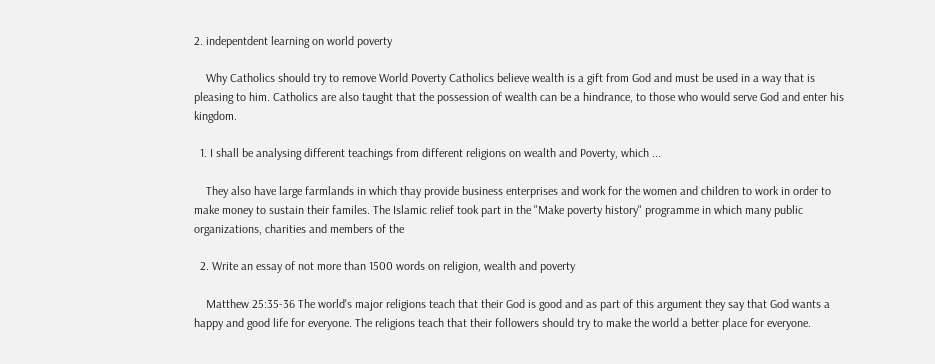2. indepentdent learning on world poverty

    Why Catholics should try to remove World Poverty Catholics believe wealth is a gift from God and must be used in a way that is pleasing to him. Catholics are also taught that the possession of wealth can be a hindrance, to those who would serve God and enter his kingdom.

  1. I shall be analysing different teachings from different religions on wealth and Poverty, which ...

    They also have large farmlands in which thay provide business enterprises and work for the women and children to work in order to make money to sustain their familes. The Islamic relief took part in the "Make poverty history" programme in which many public organizations, charities and members of the

  2. Write an essay of not more than 1500 words on religion, wealth and poverty

    Matthew 25:35-36 The world's major religions teach that their God is good and as part of this argument they say that God wants a happy and good life for everyone. The religions teach that their followers should try to make the world a better place for everyone.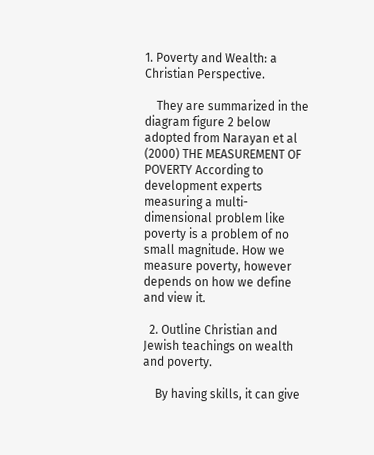1. Poverty and Wealth: a Christian Perspective.

    They are summarized in the diagram figure 2 below adopted from Narayan et al (2000) THE MEASUREMENT OF POVERTY According to development experts measuring a multi-dimensional problem like poverty is a problem of no small magnitude. How we measure poverty, however depends on how we define and view it.

  2. Outline Christian and Jewish teachings on wealth and poverty.

    By having skills, it can give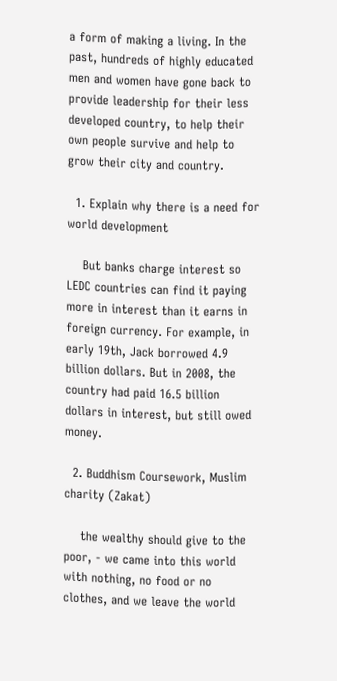a form of making a living. In the past, hundreds of highly educated men and women have gone back to provide leadership for their less developed country, to help their own people survive and help to grow their city and country.

  1. Explain why there is a need for world development

    But banks charge interest so LEDC countries can find it paying more in interest than it earns in foreign currency. For example, in early 19th, Jack borrowed 4.9 billion dollars. But in 2008, the country had paid 16.5 billion dollars in interest, but still owed money.

  2. Buddhism Coursework, Muslim charity (Zakat)

    the wealthy should give to the poor, - we came into this world with nothing, no food or no clothes, and we leave the world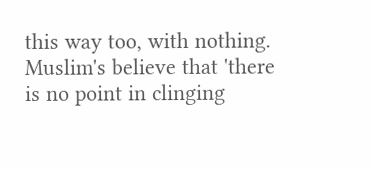this way too, with nothing. Muslim's believe that 'there is no point in clinging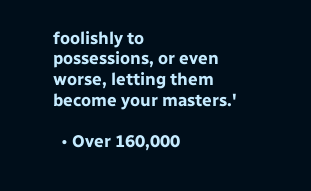foolishly to possessions, or even worse, letting them become your masters.'

  • Over 160,000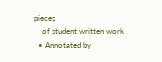pieces
    of student written work
  • Annotated by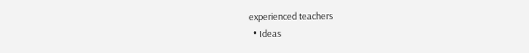experienced teachers
  • Ideas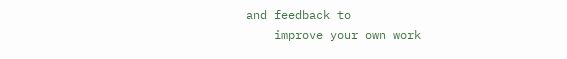and feedback to
    improve your own work